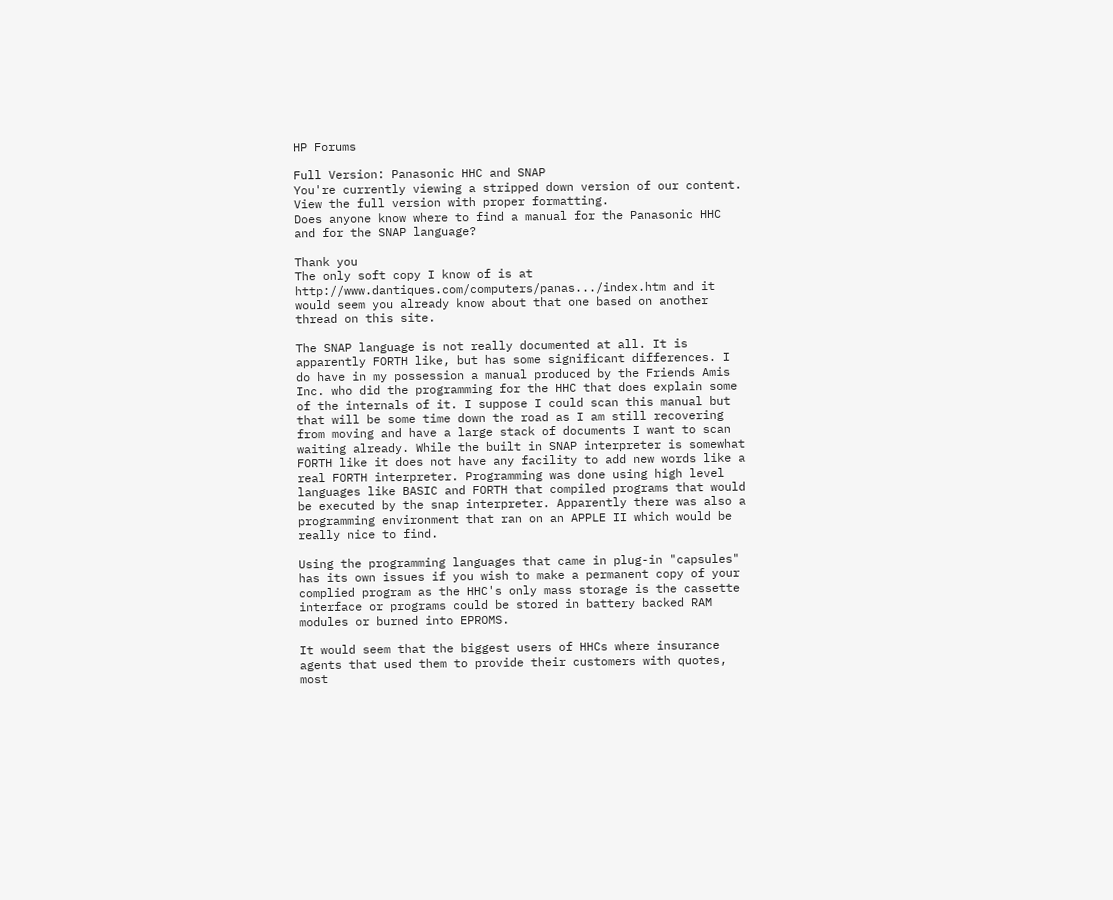HP Forums

Full Version: Panasonic HHC and SNAP
You're currently viewing a stripped down version of our content. View the full version with proper formatting.
Does anyone know where to find a manual for the Panasonic HHC and for the SNAP language?

Thank you
The only soft copy I know of is at http://www.dantiques.com/computers/panas.../index.htm and it would seem you already know about that one based on another thread on this site.

The SNAP language is not really documented at all. It is apparently FORTH like, but has some significant differences. I do have in my possession a manual produced by the Friends Amis Inc. who did the programming for the HHC that does explain some of the internals of it. I suppose I could scan this manual but that will be some time down the road as I am still recovering from moving and have a large stack of documents I want to scan waiting already. While the built in SNAP interpreter is somewhat FORTH like it does not have any facility to add new words like a real FORTH interpreter. Programming was done using high level languages like BASIC and FORTH that compiled programs that would be executed by the snap interpreter. Apparently there was also a programming environment that ran on an APPLE II which would be really nice to find.

Using the programming languages that came in plug-in "capsules" has its own issues if you wish to make a permanent copy of your complied program as the HHC's only mass storage is the cassette interface or programs could be stored in battery backed RAM modules or burned into EPROMS.

It would seem that the biggest users of HHCs where insurance agents that used them to provide their customers with quotes, most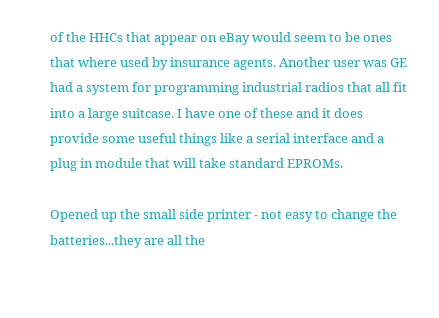of the HHCs that appear on eBay would seem to be ones that where used by insurance agents. Another user was GE had a system for programming industrial radios that all fit into a large suitcase. I have one of these and it does provide some useful things like a serial interface and a plug in module that will take standard EPROMs.

Opened up the small side printer - not easy to change the batteries...they are all the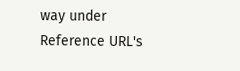way under
Reference URL's